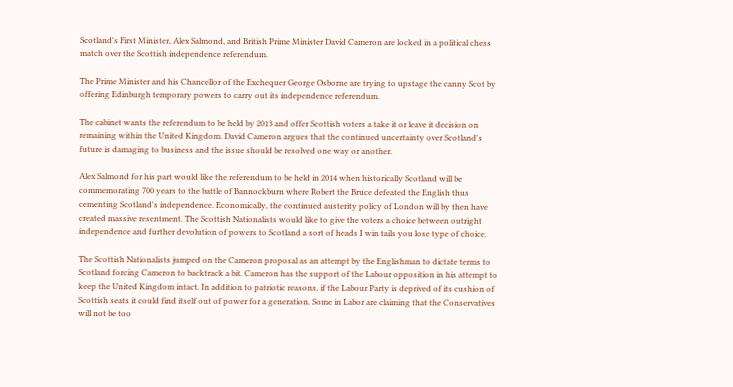Scotland's First Minister, Alex Salmond, and British Prime Minister David Cameron are locked in a political chess match over the Scottish independence referendum.

The Prime Minister and his Chancellor of the Exchequer George Osborne are trying to upstage the canny Scot by offering Edinburgh temporary powers to carry out its independence referendum.

The cabinet wants the referendum to be held by 2013 and offer Scottish voters a take it or leave it decision on remaining within the United Kingdom. David Cameron argues that the continued uncertainty over Scotland's future is damaging to business and the issue should be resolved one way or another.

Alex Salmond for his part would like the referendum to be held in 2014 when historically Scotland will be commemorating 700 years to the battle of Bannockburn where Robert the Bruce defeated the English thus cementing Scotland's independence. Economically, the continued austerity policy of London will by then have created massive resentment. The Scottish Nationalists would like to give the voters a choice between outright independence and further devolution of powers to Scotland a sort of heads I win tails you lose type of choice.

The Scottish Nationalists jumped on the Cameron proposal as an attempt by the Englishman to dictate terms to Scotland forcing Cameron to backtrack a bit. Cameron has the support of the Labour opposition in his attempt to keep the United Kingdom intact. In addition to patriotic reasons, if the Labour Party is deprived of its cushion of Scottish seats it could find itself out of power for a generation. Some in Labor are claiming that the Conservatives will not be too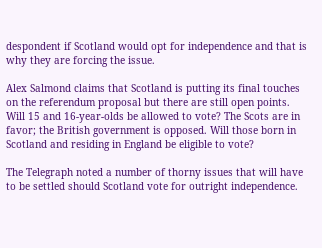despondent if Scotland would opt for independence and that is why they are forcing the issue.

Alex Salmond claims that Scotland is putting its final touches on the referendum proposal but there are still open points. Will 15 and 16-year-olds be allowed to vote? The Scots are in favor; the British government is opposed. Will those born in Scotland and residing in England be eligible to vote?

The Telegraph noted a number of thorny issues that will have to be settled should Scotland vote for outright independence.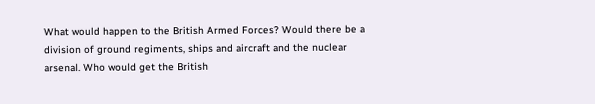What would happen to the British Armed Forces? Would there be a division of ground regiments, ships and aircraft and the nuclear arsenal. Who would get the British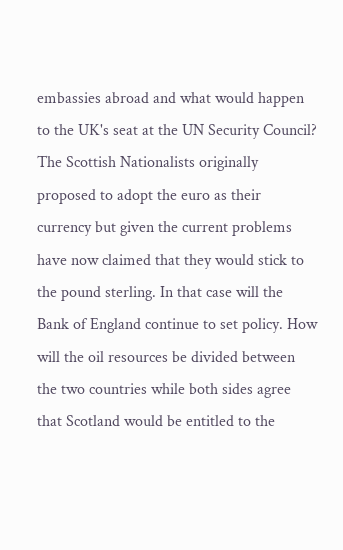embassies abroad and what would happen to the UK's seat at the UN Security Council? The Scottish Nationalists originally proposed to adopt the euro as their currency but given the current problems have now claimed that they would stick to the pound sterling. In that case will the Bank of England continue to set policy. How will the oil resources be divided between the two countries while both sides agree that Scotland would be entitled to the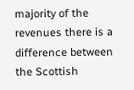majority of the revenues there is a difference between the Scottish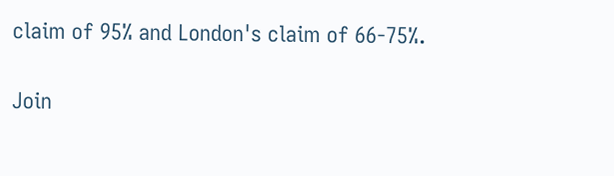claim of 95% and London's claim of 66-75%.

Join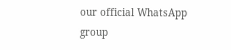our official WhatsApp group